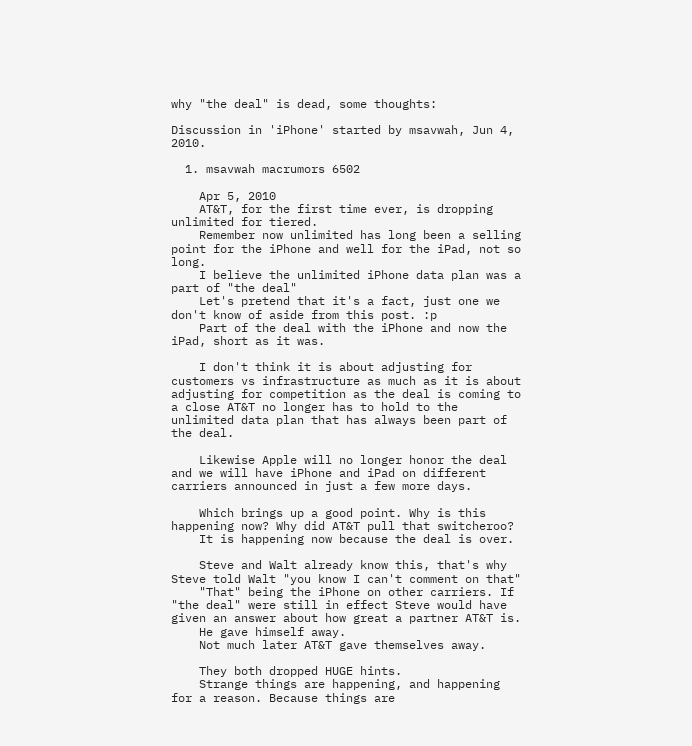why "the deal" is dead, some thoughts:

Discussion in 'iPhone' started by msavwah, Jun 4, 2010.

  1. msavwah macrumors 6502

    Apr 5, 2010
    AT&T, for the first time ever, is dropping unlimited for tiered.
    Remember now unlimited has long been a selling point for the iPhone and well for the iPad, not so long.
    I believe the unlimited iPhone data plan was a part of "the deal"
    Let's pretend that it's a fact, just one we don't know of aside from this post. :p
    Part of the deal with the iPhone and now the iPad, short as it was.

    I don't think it is about adjusting for customers vs infrastructure as much as it is about adjusting for competition as the deal is coming to a close AT&T no longer has to hold to the unlimited data plan that has always been part of the deal.

    Likewise Apple will no longer honor the deal and we will have iPhone and iPad on different carriers announced in just a few more days.

    Which brings up a good point. Why is this happening now? Why did AT&T pull that switcheroo?
    It is happening now because the deal is over.

    Steve and Walt already know this, that's why Steve told Walt "you know I can't comment on that"
    "That" being the iPhone on other carriers. If "the deal" were still in effect Steve would have given an answer about how great a partner AT&T is.
    He gave himself away.
    Not much later AT&T gave themselves away.

    They both dropped HUGE hints.
    Strange things are happening, and happening for a reason. Because things are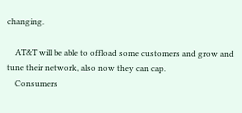changing.

    AT&T will be able to offload some customers and grow and tune their network, also now they can cap.
    Consumers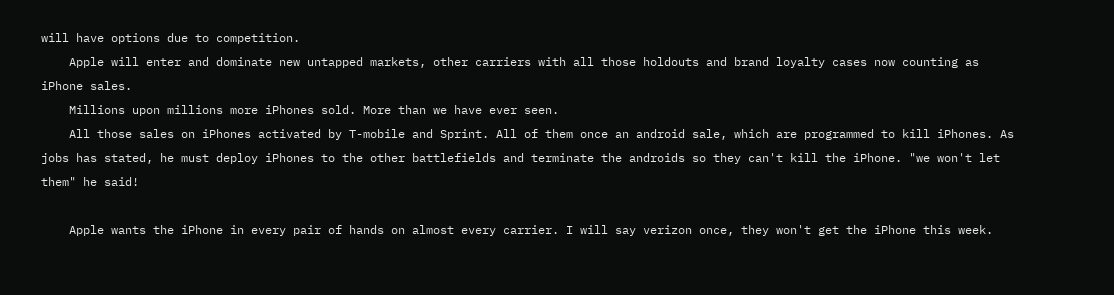will have options due to competition.
    Apple will enter and dominate new untapped markets, other carriers with all those holdouts and brand loyalty cases now counting as iPhone sales.
    Millions upon millions more iPhones sold. More than we have ever seen.
    All those sales on iPhones activated by T-mobile and Sprint. All of them once an android sale, which are programmed to kill iPhones. As jobs has stated, he must deploy iPhones to the other battlefields and terminate the androids so they can't kill the iPhone. "we won't let them" he said!

    Apple wants the iPhone in every pair of hands on almost every carrier. I will say verizon once, they won't get the iPhone this week.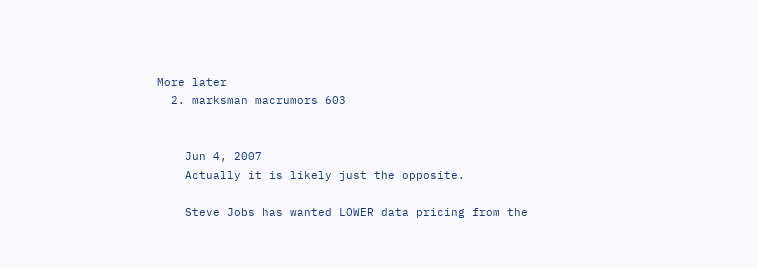More later
  2. marksman macrumors 603


    Jun 4, 2007
    Actually it is likely just the opposite.

    Steve Jobs has wanted LOWER data pricing from the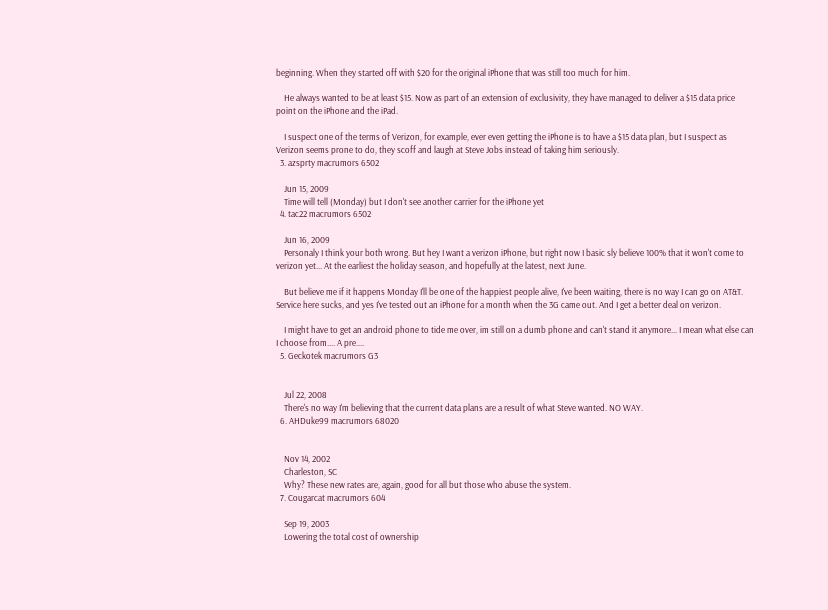beginning. When they started off with $20 for the original iPhone that was still too much for him.

    He always wanted to be at least $15. Now as part of an extension of exclusivity, they have managed to deliver a $15 data price point on the iPhone and the iPad.

    I suspect one of the terms of Verizon, for example, ever even getting the iPhone is to have a $15 data plan, but I suspect as Verizon seems prone to do, they scoff and laugh at Steve Jobs instead of taking him seriously.
  3. azsprty macrumors 6502

    Jun 15, 2009
    Time will tell (Monday) but I don't see another carrier for the iPhone yet
  4. tac22 macrumors 6502

    Jun 16, 2009
    Personaly I think your both wrong. But hey I want a verizon iPhone, but right now I basic sly believe 100% that it won't come to verizon yet... At the earliest the holiday season, and hopefully at the latest, next June.

    But believe me if it happens Monday I'll be one of the happiest people alive, I've been waiting, there is no way I can go on AT&T. Service here sucks, and yes I've tested out an iPhone for a month when the 3G came out. And I get a better deal on verizon.

    I might have to get an android phone to tide me over, im still on a dumb phone and can't stand it anymore... I mean what else can I choose from.... A pre....
  5. Geckotek macrumors G3


    Jul 22, 2008
    There's no way I'm believing that the current data plans are a result of what Steve wanted. NO WAY.
  6. AHDuke99 macrumors 68020


    Nov 14, 2002
    Charleston, SC
    Why? These new rates are, again, good for all but those who abuse the system.
  7. Cougarcat macrumors 604

    Sep 19, 2003
    Lowering the total cost of ownership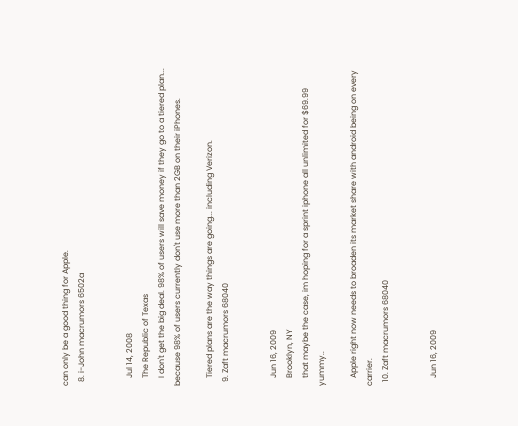can only be a good thing for Apple.
  8. i-John macrumors 6502a


    Jul 14, 2008
    The Republic of Texas
    I don't get the big deal. 98% of users will save money if they go to a tiered plan... because 98% of users currently don't use more than 2GB on their iPhones.

    Tiered plans are the way things are going... including Verizon.
  9. Zaft macrumors 68040


    Jun 16, 2009
    Brooklyn, NY
    that maybe the case, im hoping for a sprint iphone all unlimited for $69.99 yummy..

    Apple right now needs to broaden its market share with android being on every carrier.
  10. Zaft macrumors 68040


    Jun 16, 2009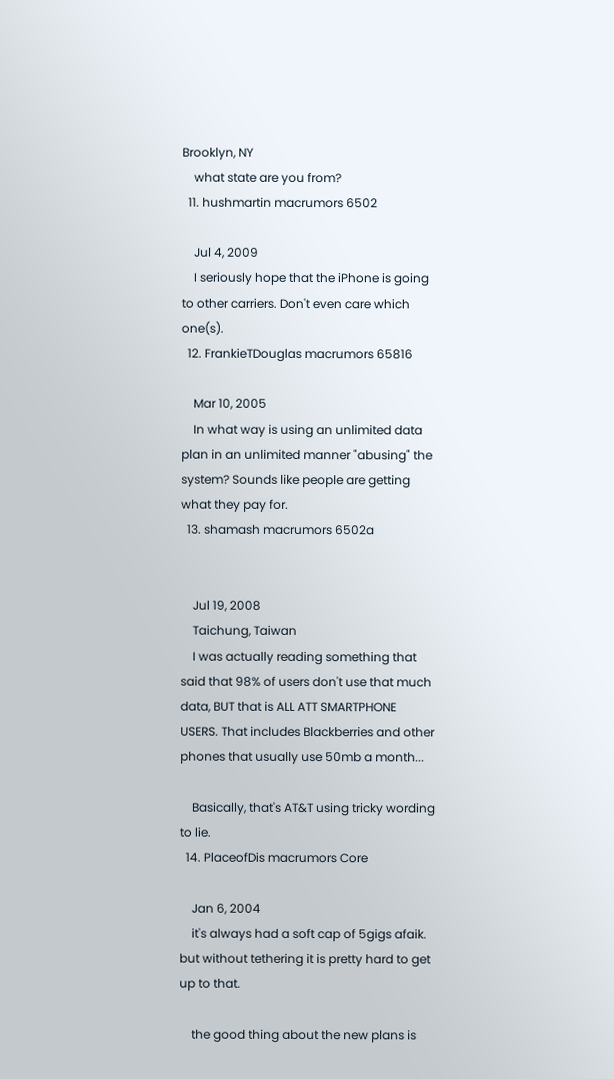Brooklyn, NY
    what state are you from?
  11. hushmartin macrumors 6502

    Jul 4, 2009
    I seriously hope that the iPhone is going to other carriers. Don't even care which one(s).
  12. FrankieTDouglas macrumors 65816

    Mar 10, 2005
    In what way is using an unlimited data plan in an unlimited manner "abusing" the system? Sounds like people are getting what they pay for.
  13. shamash macrumors 6502a


    Jul 19, 2008
    Taichung, Taiwan
    I was actually reading something that said that 98% of users don't use that much data, BUT that is ALL ATT SMARTPHONE USERS. That includes Blackberries and other phones that usually use 50mb a month...

    Basically, that's AT&T using tricky wording to lie.
  14. PlaceofDis macrumors Core

    Jan 6, 2004
    it's always had a soft cap of 5gigs afaik. but without tethering it is pretty hard to get up to that.

    the good thing about the new plans is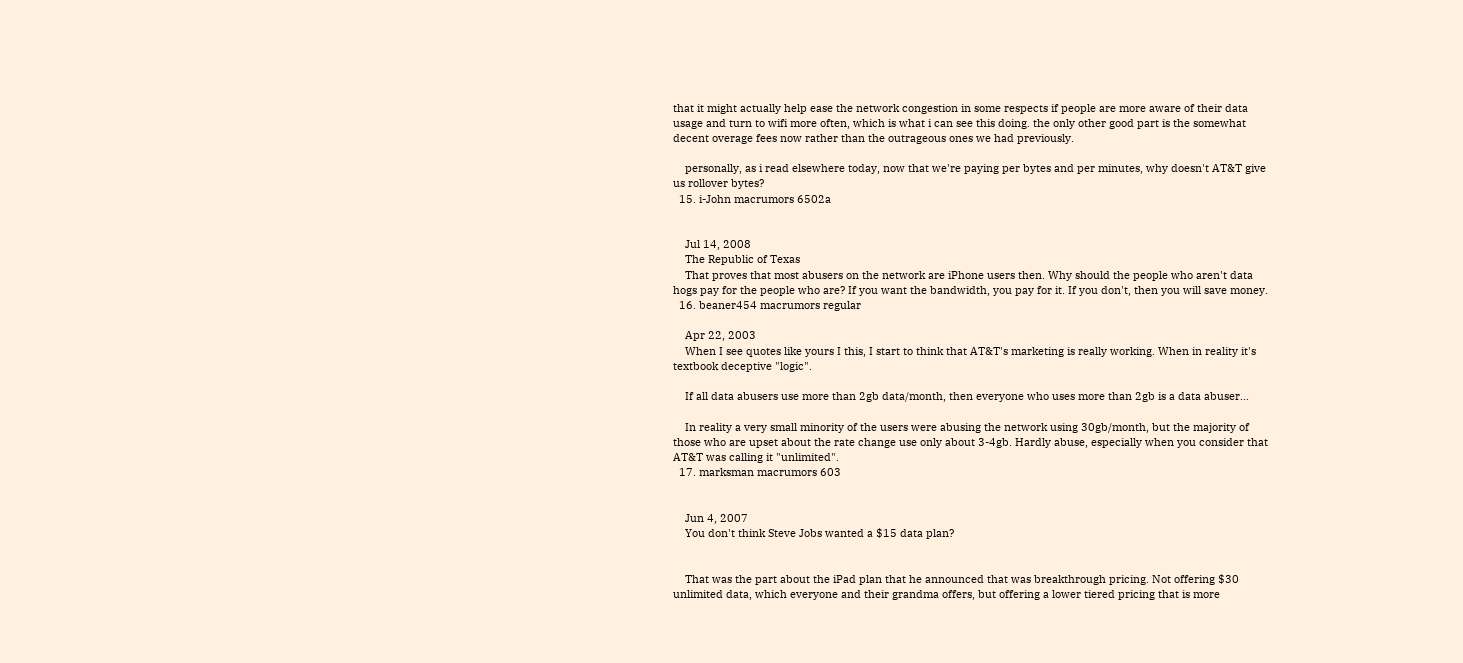that it might actually help ease the network congestion in some respects if people are more aware of their data usage and turn to wifi more often, which is what i can see this doing. the only other good part is the somewhat decent overage fees now rather than the outrageous ones we had previously.

    personally, as i read elsewhere today, now that we're paying per bytes and per minutes, why doesn't AT&T give us rollover bytes?
  15. i-John macrumors 6502a


    Jul 14, 2008
    The Republic of Texas
    That proves that most abusers on the network are iPhone users then. Why should the people who aren't data hogs pay for the people who are? If you want the bandwidth, you pay for it. If you don't, then you will save money.
  16. beaner454 macrumors regular

    Apr 22, 2003
    When I see quotes like yours I this, I start to think that AT&T's marketing is really working. When in reality it's textbook deceptive "logic".

    If all data abusers use more than 2gb data/month, then everyone who uses more than 2gb is a data abuser...

    In reality a very small minority of the users were abusing the network using 30gb/month, but the majority of those who are upset about the rate change use only about 3-4gb. Hardly abuse, especially when you consider that AT&T was calling it "unlimited".
  17. marksman macrumors 603


    Jun 4, 2007
    You don't think Steve Jobs wanted a $15 data plan?


    That was the part about the iPad plan that he announced that was breakthrough pricing. Not offering $30 unlimited data, which everyone and their grandma offers, but offering a lower tiered pricing that is more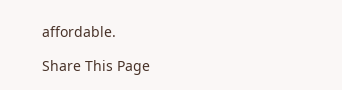affordable.

Share This Page